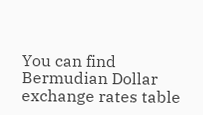You can find Bermudian Dollar exchange rates table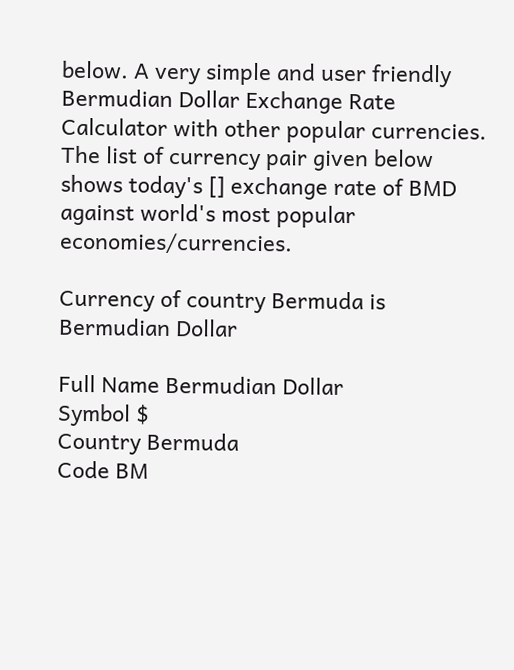below. A very simple and user friendly Bermudian Dollar Exchange Rate Calculator with other popular currencies. The list of currency pair given below shows today's [] exchange rate of BMD against world's most popular economies/currencies.

Currency of country Bermuda is Bermudian Dollar

Full Name Bermudian Dollar
Symbol $
Country Bermuda
Code BM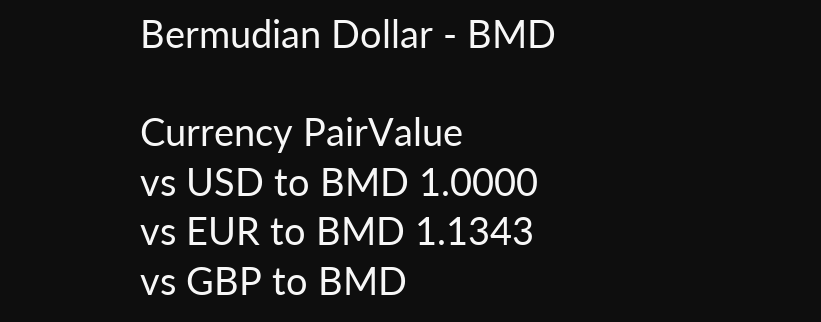Bermudian Dollar - BMD

Currency PairValue
vs USD to BMD 1.0000
vs EUR to BMD 1.1343
vs GBP to BMD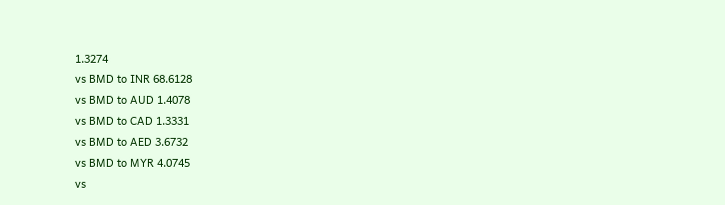1.3274
vs BMD to INR 68.6128
vs BMD to AUD 1.4078
vs BMD to CAD 1.3331
vs BMD to AED 3.6732
vs BMD to MYR 4.0745
vs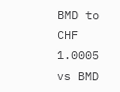BMD to CHF 1.0005
vs BMD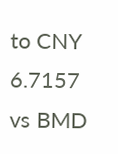to CNY 6.7157
vs BMD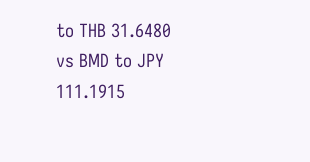to THB 31.6480
vs BMD to JPY 111.1915